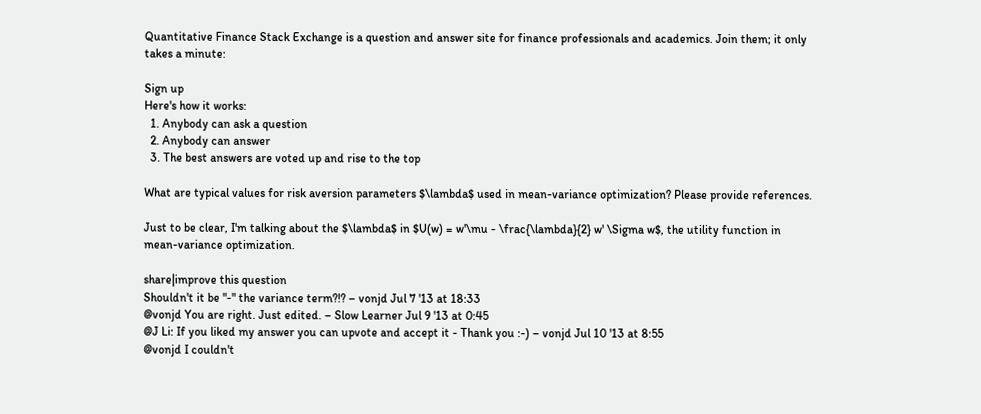Quantitative Finance Stack Exchange is a question and answer site for finance professionals and academics. Join them; it only takes a minute:

Sign up
Here's how it works:
  1. Anybody can ask a question
  2. Anybody can answer
  3. The best answers are voted up and rise to the top

What are typical values for risk aversion parameters $\lambda$ used in mean-variance optimization? Please provide references.

Just to be clear, I'm talking about the $\lambda$ in $U(w) = w'\mu - \frac{\lambda}{2} w' \Sigma w$, the utility function in mean-variance optimization.

share|improve this question
Shouldn't it be "-" the variance term?!? – vonjd Jul 7 '13 at 18:33
@vonjd You are right. Just edited. – Slow Learner Jul 9 '13 at 0:45
@J Li: If you liked my answer you can upvote and accept it - Thank you :-) – vonjd Jul 10 '13 at 8:55
@vonjd I couldn't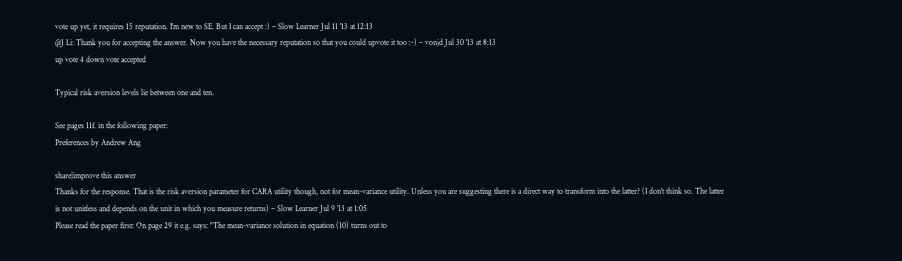vote up yet, it requires 15 reputation. I'm new to SE. But I can accept :) – Slow Learner Jul 11 '13 at 12:13
@J Li: Thank you for accepting the answer. Now you have the necessary reputation so that you could upvote it too :-) – vonjd Jul 30 '13 at 8:13
up vote 4 down vote accepted

Typical risk aversion levels lie between one and ten.

See pages 11f. in the following paper:
Preferences by Andrew Ang

share|improve this answer
Thanks for the response. That is the risk aversion parameter for CARA utility though, not for mean-variance utility. Unless you are suggesting there is a direct way to transform into the latter? (I don't think so. The latter is not unitless and depends on the unit in which you measure returns) – Slow Learner Jul 9 '13 at 1:05
Please read the paper first: On page 29 it e.g. says: "The mean-variance solution in equation (10) turns out to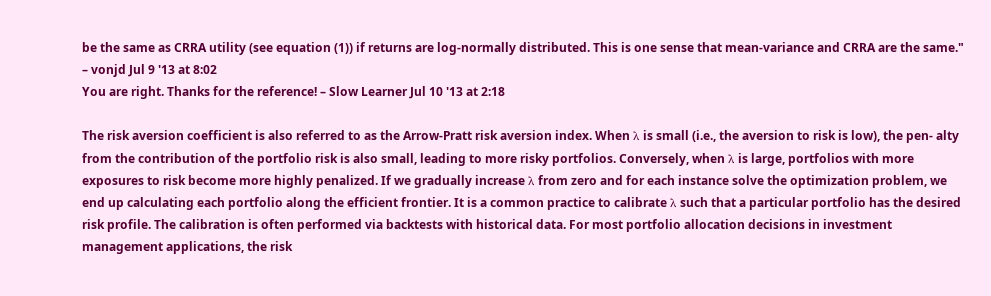be the same as CRRA utility (see equation (1)) if returns are log-normally distributed. This is one sense that mean-variance and CRRA are the same." – vonjd Jul 9 '13 at 8:02
You are right. Thanks for the reference! – Slow Learner Jul 10 '13 at 2:18

The risk aversion coefficient is also referred to as the Arrow-Pratt risk aversion index. When λ is small (i.e., the aversion to risk is low), the pen- alty from the contribution of the portfolio risk is also small, leading to more risky portfolios. Conversely, when λ is large, portfolios with more exposures to risk become more highly penalized. If we gradually increase λ from zero and for each instance solve the optimization problem, we end up calculating each portfolio along the efficient frontier. It is a common practice to calibrate λ such that a particular portfolio has the desired risk profile. The calibration is often performed via backtests with historical data. For most portfolio allocation decisions in investment management applications, the risk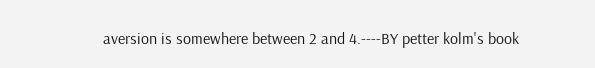aversion is somewhere between 2 and 4.----BY petter kolm's book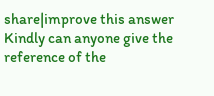share|improve this answer
Kindly can anyone give the reference of the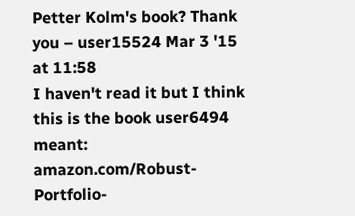Petter Kolm's book? Thank you – user15524 Mar 3 '15 at 11:58
I haven't read it but I think this is the book user6494 meant: amazon.com/Robust-Portfolio-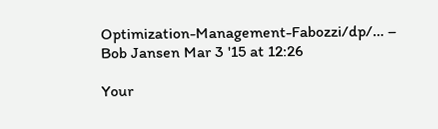Optimization-Management-Fabozzi/dp/… – Bob Jansen Mar 3 '15 at 12:26

Your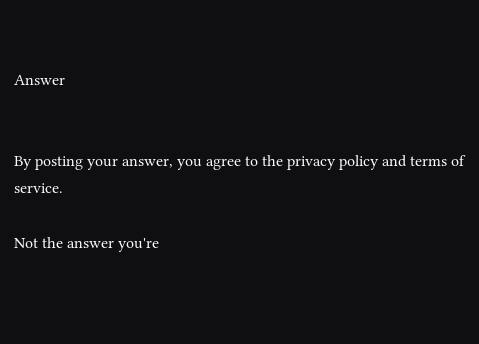Answer


By posting your answer, you agree to the privacy policy and terms of service.

Not the answer you're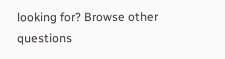looking for? Browse other questions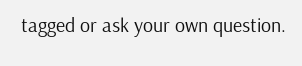tagged or ask your own question.